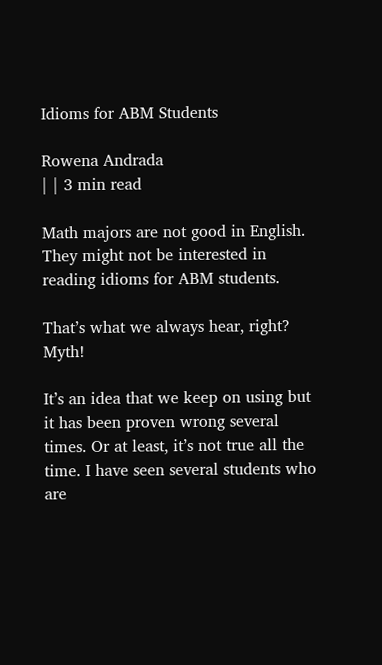Idioms for ABM Students

Rowena Andrada
| | 3 min read

Math majors are not good in English. They might not be interested in reading idioms for ABM students.

That’s what we always hear, right? Myth!

It’s an idea that we keep on using but it has been proven wrong several times. Or at least, it’s not true all the time. I have seen several students who are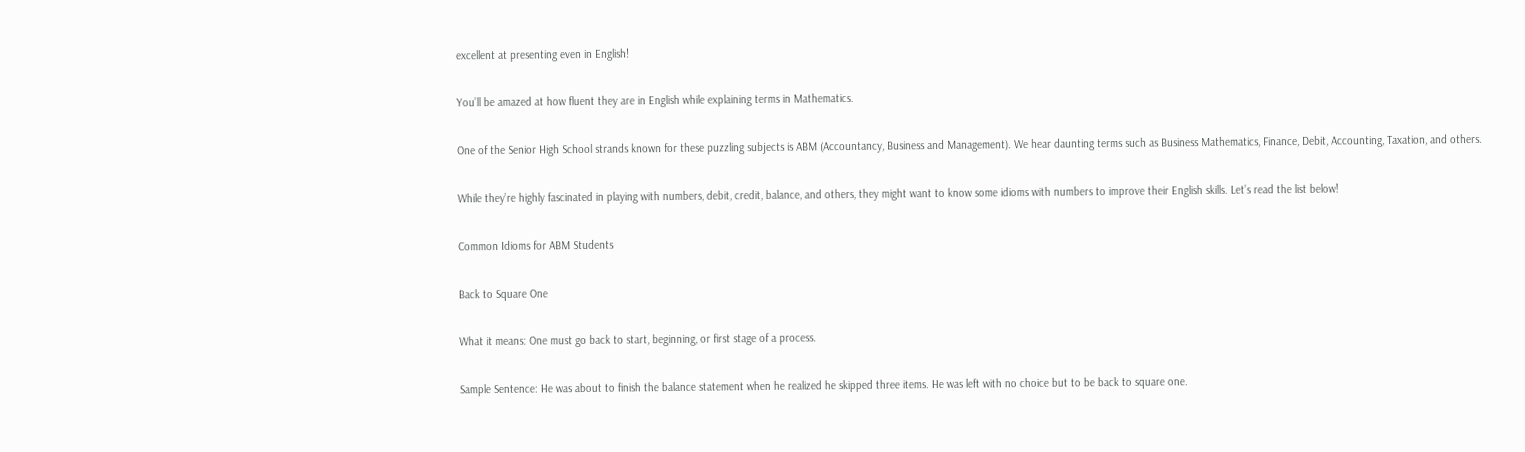excellent at presenting even in English!

You’ll be amazed at how fluent they are in English while explaining terms in Mathematics.

One of the Senior High School strands known for these puzzling subjects is ABM (Accountancy, Business and Management). We hear daunting terms such as Business Mathematics, Finance, Debit, Accounting, Taxation, and others.

While they’re highly fascinated in playing with numbers, debit, credit, balance, and others, they might want to know some idioms with numbers to improve their English skills. Let’s read the list below!

Common Idioms for ABM Students

Back to Square One

What it means: One must go back to start, beginning, or first stage of a process.

Sample Sentence: He was about to finish the balance statement when he realized he skipped three items. He was left with no choice but to be back to square one.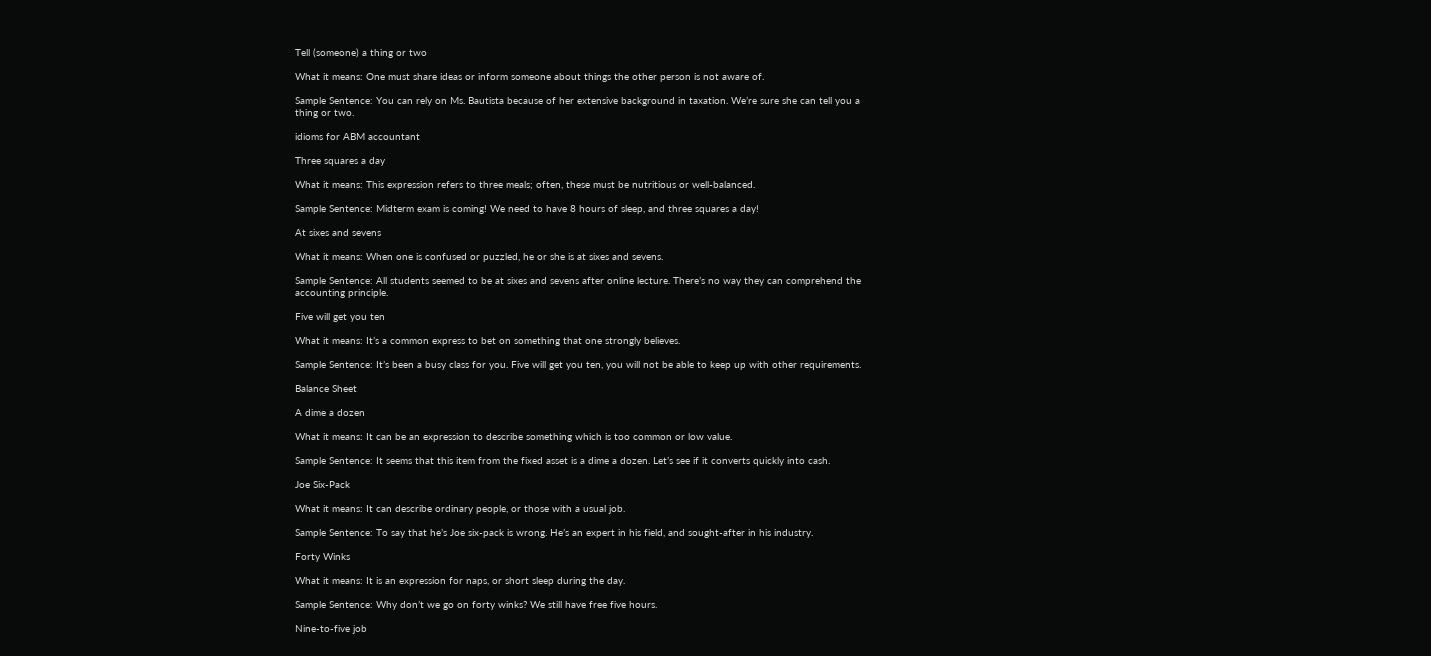Tell (someone) a thing or two

What it means: One must share ideas or inform someone about things the other person is not aware of.

Sample Sentence: You can rely on Ms. Bautista because of her extensive background in taxation. We’re sure she can tell you a thing or two.

idioms for ABM accountant

Three squares a day

What it means: This expression refers to three meals; often, these must be nutritious or well-balanced.

Sample Sentence: Midterm exam is coming! We need to have 8 hours of sleep, and three squares a day!

At sixes and sevens

What it means: When one is confused or puzzled, he or she is at sixes and sevens.

Sample Sentence: All students seemed to be at sixes and sevens after online lecture. There’s no way they can comprehend the accounting principle.

Five will get you ten

What it means: It’s a common express to bet on something that one strongly believes.

Sample Sentence: It’s been a busy class for you. Five will get you ten, you will not be able to keep up with other requirements.

Balance Sheet

A dime a dozen

What it means: It can be an expression to describe something which is too common or low value.

Sample Sentence: It seems that this item from the fixed asset is a dime a dozen. Let’s see if it converts quickly into cash.

Joe Six-Pack

What it means: It can describe ordinary people, or those with a usual job.

Sample Sentence: To say that he’s Joe six-pack is wrong. He’s an expert in his field, and sought-after in his industry.

Forty Winks

What it means: It is an expression for naps, or short sleep during the day.

Sample Sentence: Why don’t we go on forty winks? We still have free five hours.

Nine-to-five job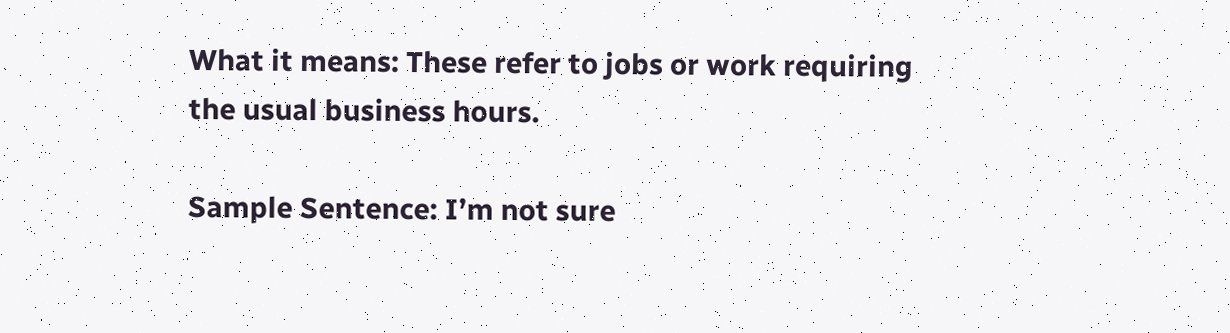What it means: These refer to jobs or work requiring the usual business hours.

Sample Sentence: I’m not sure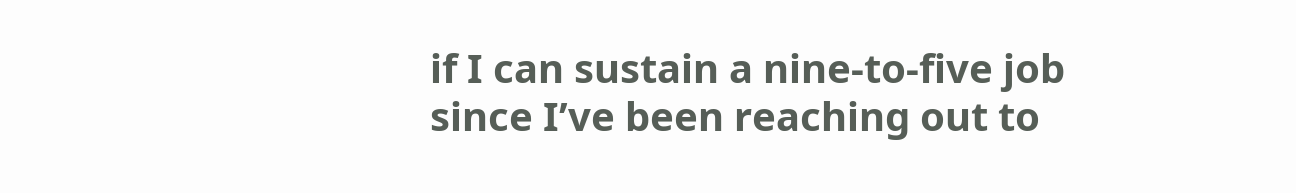if I can sustain a nine-to-five job since I’ve been reaching out to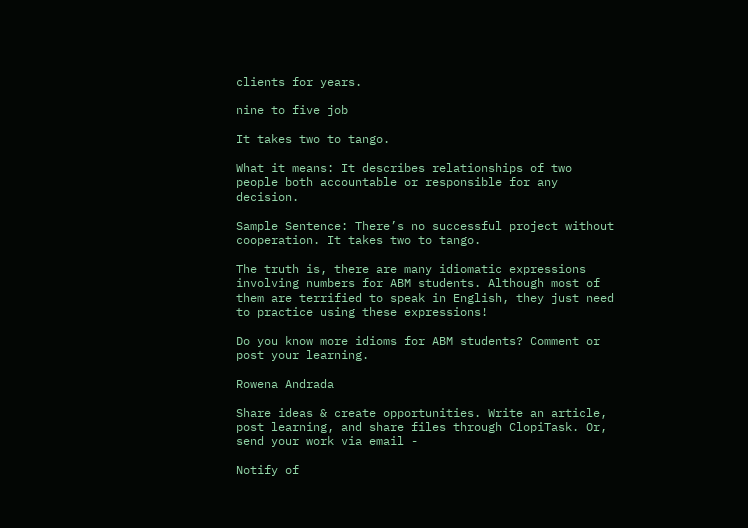clients for years.

nine to five job

It takes two to tango.

What it means: It describes relationships of two people both accountable or responsible for any decision.

Sample Sentence: There’s no successful project without cooperation. It takes two to tango.

The truth is, there are many idiomatic expressions involving numbers for ABM students. Although most of them are terrified to speak in English, they just need to practice using these expressions!

Do you know more idioms for ABM students? Comment or post your learning.

Rowena Andrada

Share ideas & create opportunities. Write an article, post learning, and share files through ClopiTask. Or, send your work via email -

Notify of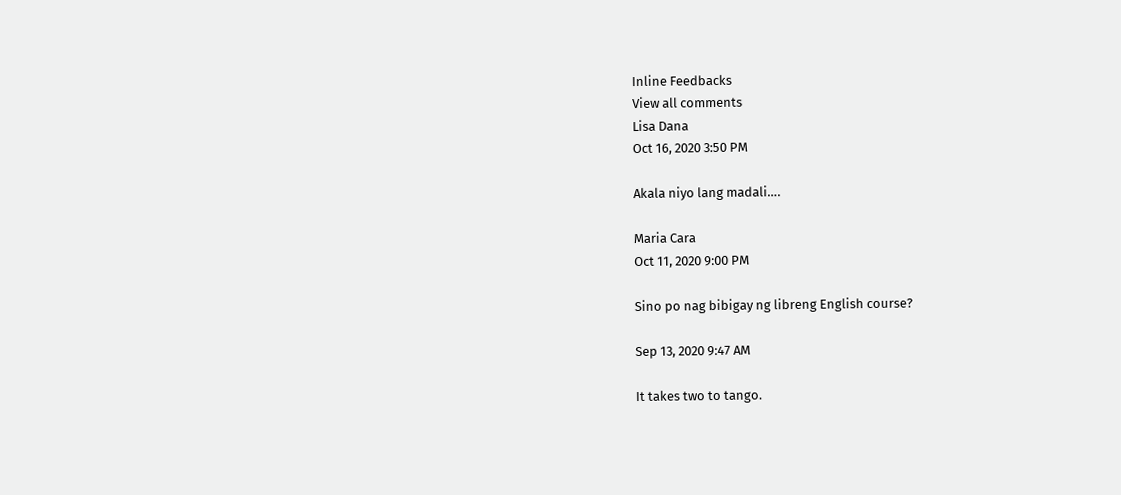Inline Feedbacks
View all comments
Lisa Dana
Oct 16, 2020 3:50 PM

Akala niyo lang madali….

Maria Cara
Oct 11, 2020 9:00 PM

Sino po nag bibigay ng libreng English course?

Sep 13, 2020 9:47 AM

It takes two to tango.